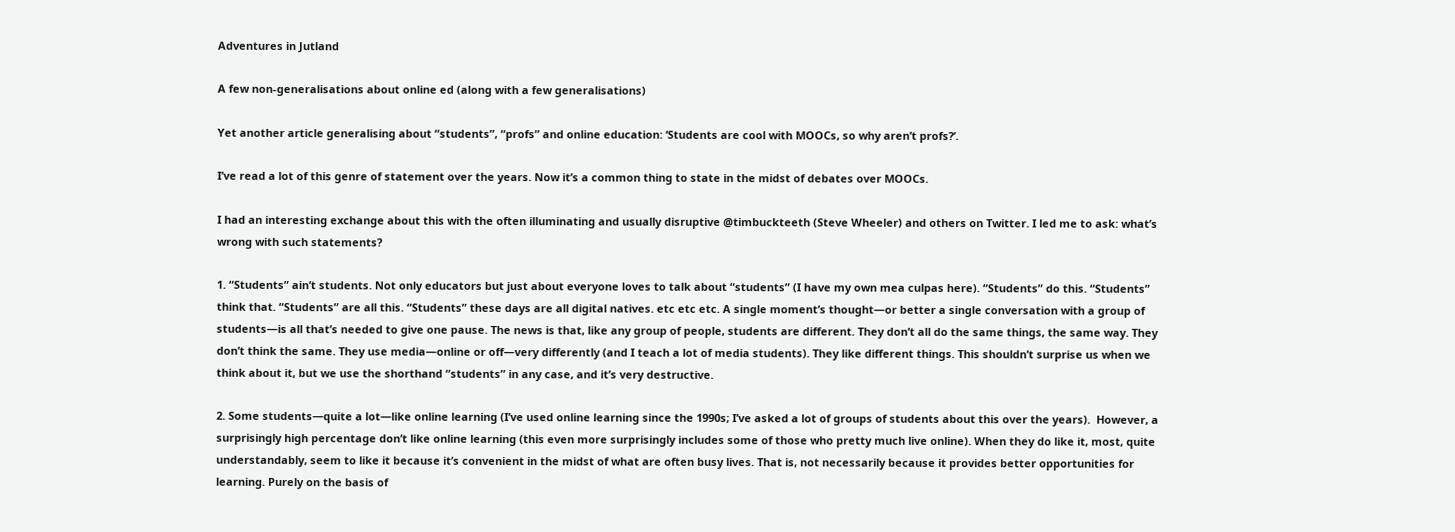Adventures in Jutland

A few non-generalisations about online ed (along with a few generalisations)

Yet another article generalising about “students”, “profs” and online education: ‘Students are cool with MOOCs, so why aren’t profs?’.

I’ve read a lot of this genre of statement over the years. Now it’s a common thing to state in the midst of debates over MOOCs.

I had an interesting exchange about this with the often illuminating and usually disruptive @timbuckteeth (Steve Wheeler) and others on Twitter. I led me to ask: what’s wrong with such statements?

1. “Students” ain’t students. Not only educators but just about everyone loves to talk about “students” (I have my own mea culpas here). “Students” do this. “Students” think that. “Students” are all this. “Students” these days are all digital natives. etc etc etc. A single moment’s thought—or better a single conversation with a group of students—is all that’s needed to give one pause. The news is that, like any group of people, students are different. They don’t all do the same things, the same way. They don’t think the same. They use media—online or off—very differently (and I teach a lot of media students). They like different things. This shouldn’t surprise us when we think about it, but we use the shorthand “students” in any case, and it’s very destructive.

2. Some students—quite a lot—like online learning (I’ve used online learning since the 1990s; I’ve asked a lot of groups of students about this over the years).  However, a surprisingly high percentage don’t like online learning (this even more surprisingly includes some of those who pretty much live online). When they do like it, most, quite understandably, seem to like it because it’s convenient in the midst of what are often busy lives. That is, not necessarily because it provides better opportunities for learning. Purely on the basis of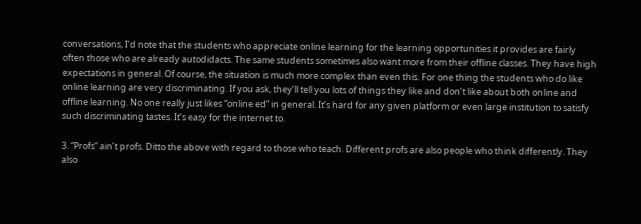conversations, I’d note that the students who appreciate online learning for the learning opportunities it provides are fairly often those who are already autodidacts. The same students sometimes also want more from their offline classes. They have high expectations in general. Of course, the situation is much more complex than even this. For one thing the students who do like online learning are very discriminating. If you ask, they’ll tell you lots of things they like and don’t like about both online and offline learning. No one really just likes “online ed” in general. It’s hard for any given platform or even large institution to satisfy such discriminating tastes. It’s easy for the internet to.

3. “Profs” ain’t profs. Ditto the above with regard to those who teach. Different profs are also people who think differently. They also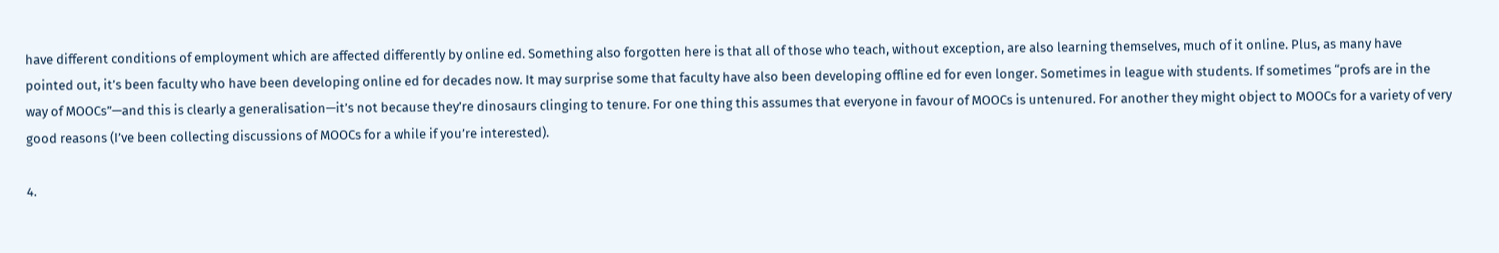have different conditions of employment which are affected differently by online ed. Something also forgotten here is that all of those who teach, without exception, are also learning themselves, much of it online. Plus, as many have pointed out, it’s been faculty who have been developing online ed for decades now. It may surprise some that faculty have also been developing offline ed for even longer. Sometimes in league with students. If sometimes “profs are in the way of MOOCs”—and this is clearly a generalisation—it’s not because they’re dinosaurs clinging to tenure. For one thing this assumes that everyone in favour of MOOCs is untenured. For another they might object to MOOCs for a variety of very good reasons (I’ve been collecting discussions of MOOCs for a while if you’re interested).

4.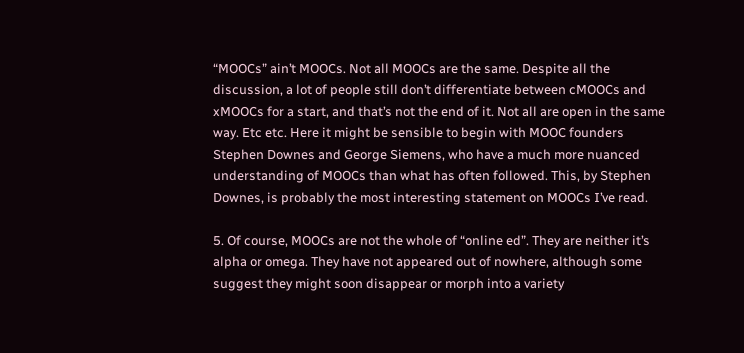“MOOCs” ain’t MOOCs. Not all MOOCs are the same. Despite all the discussion, a lot of people still don’t differentiate between cMOOCs and xMOOCs for a start, and that’s not the end of it. Not all are open in the same way. Etc etc. Here it might be sensible to begin with MOOC founders Stephen Downes and George Siemens, who have a much more nuanced understanding of MOOCs than what has often followed. This, by Stephen Downes, is probably the most interesting statement on MOOCs I’ve read.

5. Of course, MOOCs are not the whole of “online ed”. They are neither it’s alpha or omega. They have not appeared out of nowhere, although some suggest they might soon disappear or morph into a variety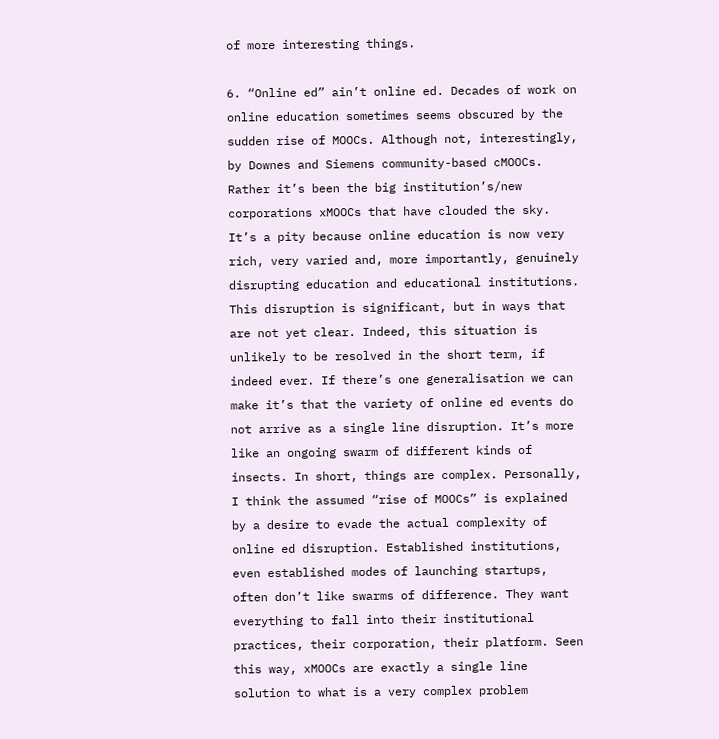of more interesting things.

6. “Online ed” ain’t online ed. Decades of work on online education sometimes seems obscured by the sudden rise of MOOCs. Although not, interestingly, by Downes and Siemens community-based cMOOCs. Rather it’s been the big institution’s/new corporations xMOOCs that have clouded the sky. It’s a pity because online education is now very rich, very varied and, more importantly, genuinely disrupting education and educational institutions. This disruption is significant, but in ways that are not yet clear. Indeed, this situation is unlikely to be resolved in the short term, if indeed ever. If there’s one generalisation we can make it’s that the variety of online ed events do not arrive as a single line disruption. It’s more like an ongoing swarm of different kinds of insects. In short, things are complex. Personally, I think the assumed “rise of MOOCs” is explained by a desire to evade the actual complexity of online ed disruption. Established institutions, even established modes of launching startups, often don’t like swarms of difference. They want everything to fall into their institutional practices, their corporation, their platform. Seen this way, xMOOCs are exactly a single line solution to what is a very complex problem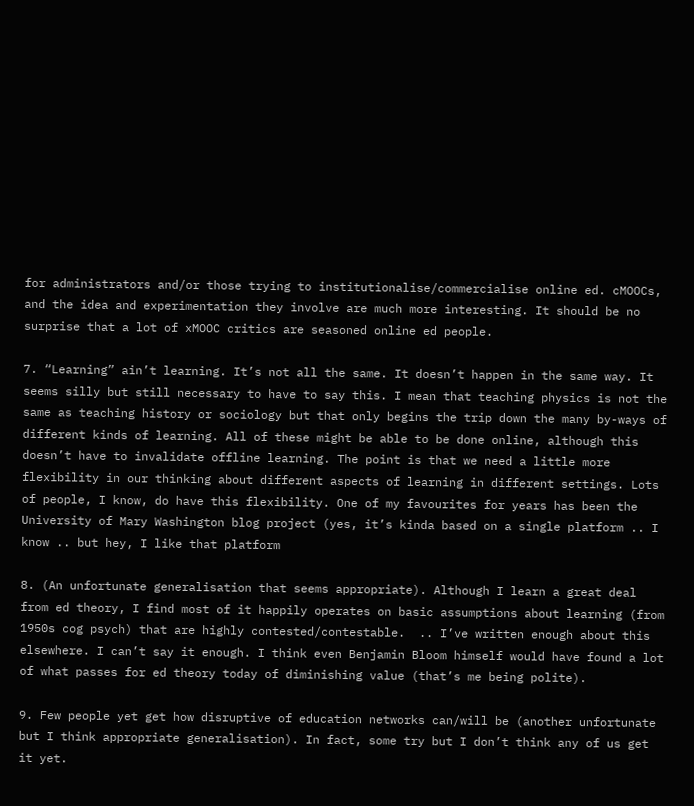for administrators and/or those trying to institutionalise/commercialise online ed. cMOOCs, and the idea and experimentation they involve are much more interesting. It should be no surprise that a lot of xMOOC critics are seasoned online ed people.

7. “Learning” ain’t learning. It’s not all the same. It doesn’t happen in the same way. It seems silly but still necessary to have to say this. I mean that teaching physics is not the same as teaching history or sociology but that only begins the trip down the many by-ways of different kinds of learning. All of these might be able to be done online, although this doesn’t have to invalidate offline learning. The point is that we need a little more flexibility in our thinking about different aspects of learning in different settings. Lots of people, I know, do have this flexibility. One of my favourites for years has been the University of Mary Washington blog project (yes, it’s kinda based on a single platform .. I know .. but hey, I like that platform

8. (An unfortunate generalisation that seems appropriate). Although I learn a great deal from ed theory, I find most of it happily operates on basic assumptions about learning (from 1950s cog psych) that are highly contested/contestable.  .. I’ve written enough about this elsewhere. I can’t say it enough. I think even Benjamin Bloom himself would have found a lot of what passes for ed theory today of diminishing value (that’s me being polite).

9. Few people yet get how disruptive of education networks can/will be (another unfortunate but I think appropriate generalisation). In fact, some try but I don’t think any of us get it yet.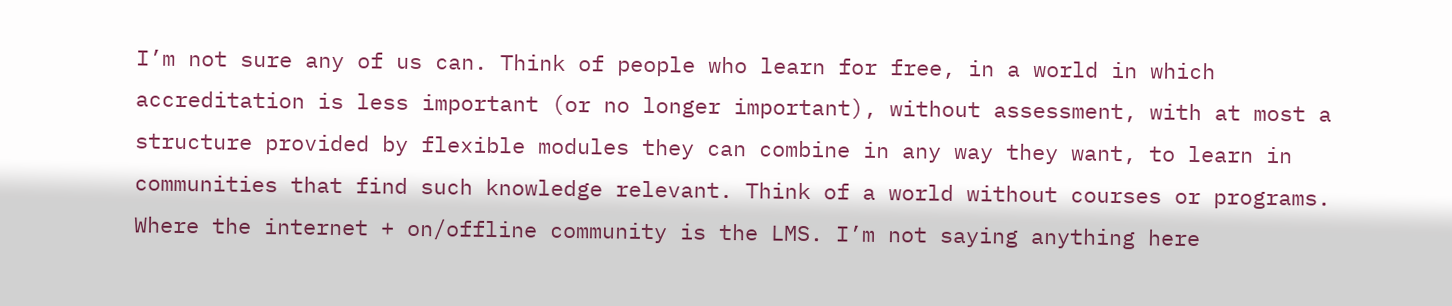I’m not sure any of us can. Think of people who learn for free, in a world in which accreditation is less important (or no longer important), without assessment, with at most a structure provided by flexible modules they can combine in any way they want, to learn in communities that find such knowledge relevant. Think of a world without courses or programs. Where the internet + on/offline community is the LMS. I’m not saying anything here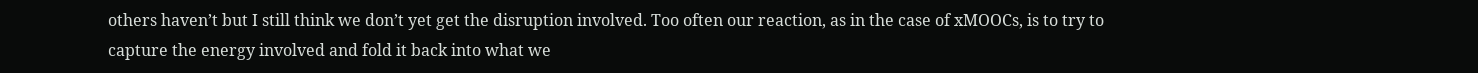others haven’t but I still think we don’t yet get the disruption involved. Too often our reaction, as in the case of xMOOCs, is to try to capture the energy involved and fold it back into what we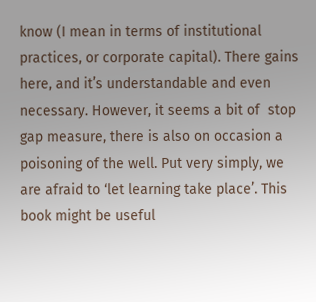know (I mean in terms of institutional practices, or corporate capital). There gains here, and it’s understandable and even necessary. However, it seems a bit of  stop gap measure, there is also on occasion a poisoning of the well. Put very simply, we are afraid to ‘let learning take place’. This book might be useful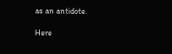as an antidote.

Here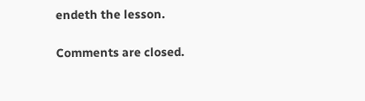endeth the lesson.

Comments are closed.